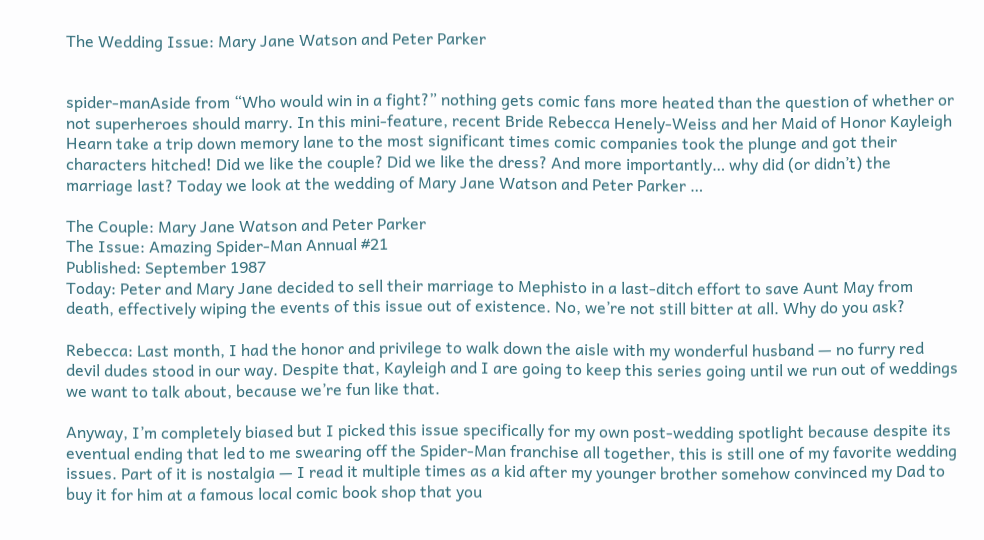The Wedding Issue: Mary Jane Watson and Peter Parker


spider-manAside from “Who would win in a fight?” nothing gets comic fans more heated than the question of whether or not superheroes should marry. In this mini-feature, recent Bride Rebecca Henely-Weiss and her Maid of Honor Kayleigh Hearn take a trip down memory lane to the most significant times comic companies took the plunge and got their characters hitched! Did we like the couple? Did we like the dress? And more importantly… why did (or didn’t) the marriage last? Today we look at the wedding of Mary Jane Watson and Peter Parker …

The Couple: Mary Jane Watson and Peter Parker
The Issue: Amazing Spider-Man Annual #21
Published: September 1987
Today: Peter and Mary Jane decided to sell their marriage to Mephisto in a last-ditch effort to save Aunt May from death, effectively wiping the events of this issue out of existence. No, we’re not still bitter at all. Why do you ask?

Rebecca: Last month, I had the honor and privilege to walk down the aisle with my wonderful husband — no furry red devil dudes stood in our way. Despite that, Kayleigh and I are going to keep this series going until we run out of weddings we want to talk about, because we’re fun like that.

Anyway, I’m completely biased but I picked this issue specifically for my own post-wedding spotlight because despite its eventual ending that led to me swearing off the Spider-Man franchise all together, this is still one of my favorite wedding issues. Part of it is nostalgia — I read it multiple times as a kid after my younger brother somehow convinced my Dad to buy it for him at a famous local comic book shop that you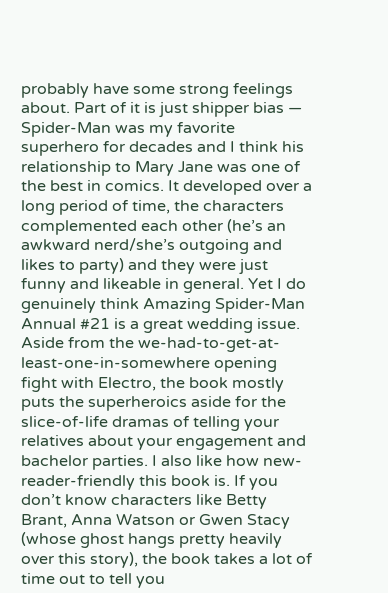probably have some strong feelings about. Part of it is just shipper bias — Spider-Man was my favorite superhero for decades and I think his relationship to Mary Jane was one of the best in comics. It developed over a long period of time, the characters complemented each other (he’s an awkward nerd/she’s outgoing and likes to party) and they were just funny and likeable in general. Yet I do genuinely think Amazing Spider-Man Annual #21 is a great wedding issue. Aside from the we-had-to-get-at-least-one-in-somewhere opening fight with Electro, the book mostly puts the superheroics aside for the slice-of-life dramas of telling your relatives about your engagement and bachelor parties. I also like how new-reader-friendly this book is. If you don’t know characters like Betty Brant, Anna Watson or Gwen Stacy (whose ghost hangs pretty heavily over this story), the book takes a lot of time out to tell you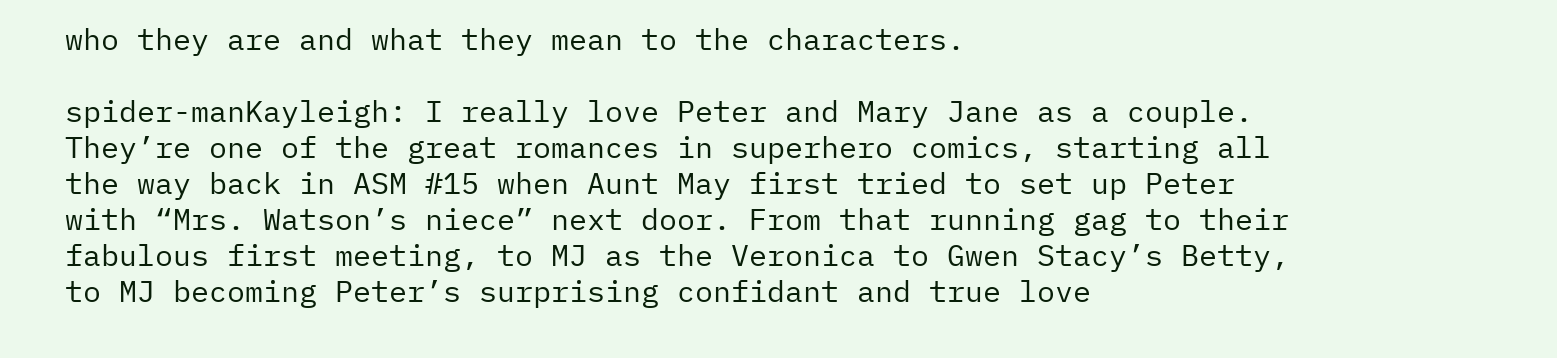who they are and what they mean to the characters.

spider-manKayleigh: I really love Peter and Mary Jane as a couple. They’re one of the great romances in superhero comics, starting all the way back in ASM #15 when Aunt May first tried to set up Peter with “Mrs. Watson’s niece” next door. From that running gag to their fabulous first meeting, to MJ as the Veronica to Gwen Stacy’s Betty, to MJ becoming Peter’s surprising confidant and true love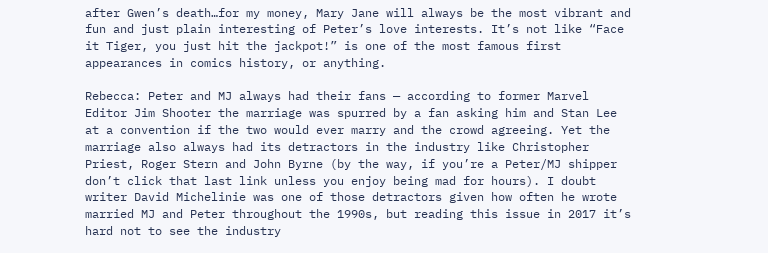after Gwen’s death…for my money, Mary Jane will always be the most vibrant and fun and just plain interesting of Peter’s love interests. It’s not like “Face it Tiger, you just hit the jackpot!” is one of the most famous first appearances in comics history, or anything.

Rebecca: Peter and MJ always had their fans — according to former Marvel Editor Jim Shooter the marriage was spurred by a fan asking him and Stan Lee at a convention if the two would ever marry and the crowd agreeing. Yet the marriage also always had its detractors in the industry like Christopher Priest, Roger Stern and John Byrne (by the way, if you’re a Peter/MJ shipper don’t click that last link unless you enjoy being mad for hours). I doubt writer David Michelinie was one of those detractors given how often he wrote married MJ and Peter throughout the 1990s, but reading this issue in 2017 it’s hard not to see the industry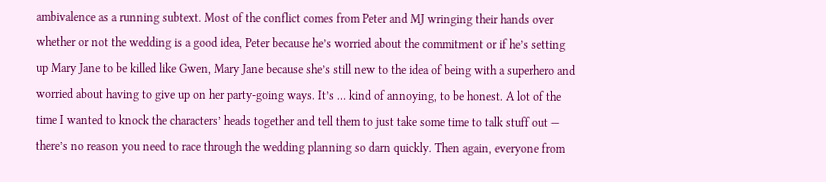ambivalence as a running subtext. Most of the conflict comes from Peter and MJ wringing their hands over whether or not the wedding is a good idea, Peter because he’s worried about the commitment or if he’s setting up Mary Jane to be killed like Gwen, Mary Jane because she’s still new to the idea of being with a superhero and worried about having to give up on her party-going ways. It’s … kind of annoying, to be honest. A lot of the time I wanted to knock the characters’ heads together and tell them to just take some time to talk stuff out — there’s no reason you need to race through the wedding planning so darn quickly. Then again, everyone from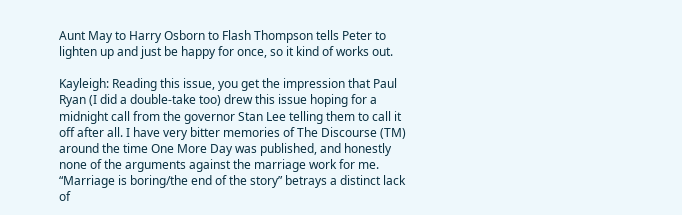Aunt May to Harry Osborn to Flash Thompson tells Peter to lighten up and just be happy for once, so it kind of works out.

Kayleigh: Reading this issue, you get the impression that Paul Ryan (I did a double-take too) drew this issue hoping for a midnight call from the governor Stan Lee telling them to call it off after all. I have very bitter memories of The Discourse (TM) around the time One More Day was published, and honestly none of the arguments against the marriage work for me. “Marriage is boring/the end of the story” betrays a distinct lack of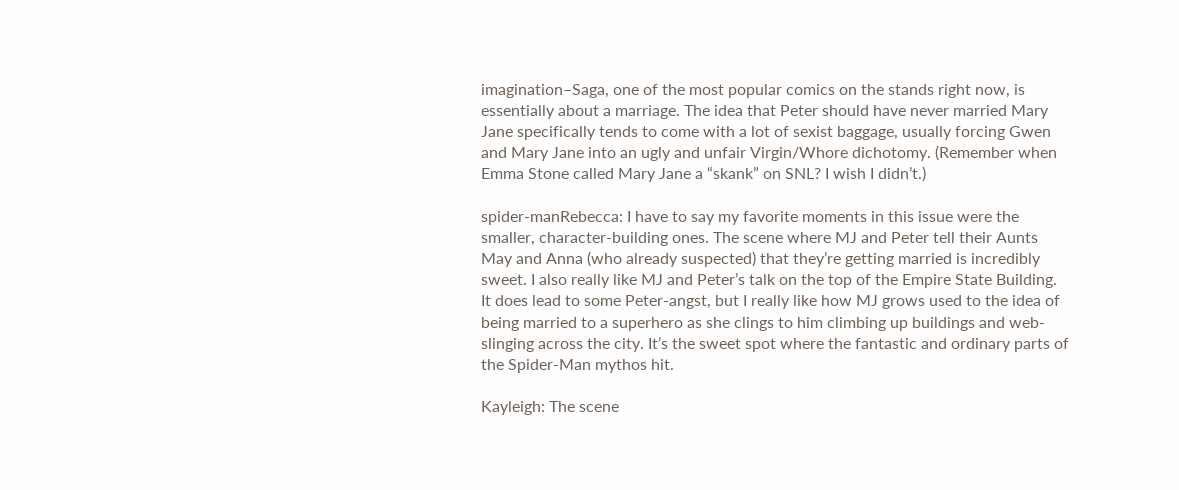imagination–Saga, one of the most popular comics on the stands right now, is essentially about a marriage. The idea that Peter should have never married Mary Jane specifically tends to come with a lot of sexist baggage, usually forcing Gwen and Mary Jane into an ugly and unfair Virgin/Whore dichotomy. (Remember when Emma Stone called Mary Jane a “skank” on SNL? I wish I didn’t.)

spider-manRebecca: I have to say my favorite moments in this issue were the smaller, character-building ones. The scene where MJ and Peter tell their Aunts May and Anna (who already suspected) that they’re getting married is incredibly sweet. I also really like MJ and Peter’s talk on the top of the Empire State Building. It does lead to some Peter-angst, but I really like how MJ grows used to the idea of being married to a superhero as she clings to him climbing up buildings and web-slinging across the city. It’s the sweet spot where the fantastic and ordinary parts of the Spider-Man mythos hit.

Kayleigh: The scene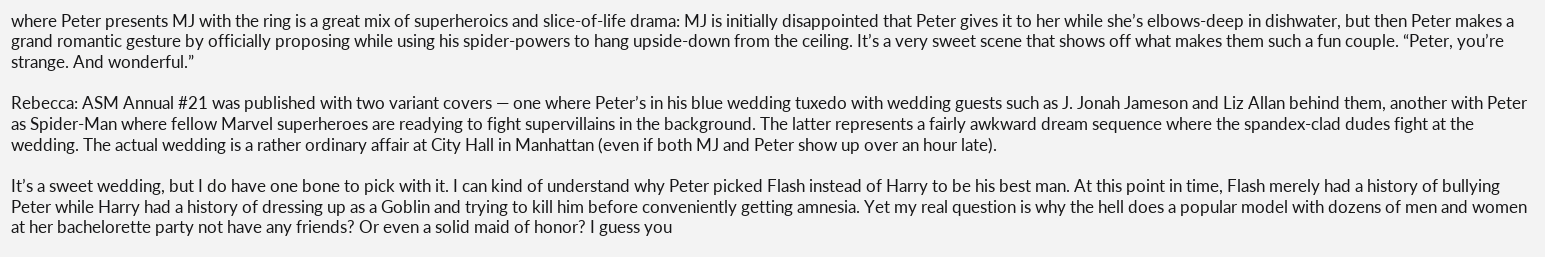where Peter presents MJ with the ring is a great mix of superheroics and slice-of-life drama: MJ is initially disappointed that Peter gives it to her while she’s elbows-deep in dishwater, but then Peter makes a grand romantic gesture by officially proposing while using his spider-powers to hang upside-down from the ceiling. It’s a very sweet scene that shows off what makes them such a fun couple. “Peter, you’re strange. And wonderful.”

Rebecca: ASM Annual #21 was published with two variant covers — one where Peter’s in his blue wedding tuxedo with wedding guests such as J. Jonah Jameson and Liz Allan behind them, another with Peter as Spider-Man where fellow Marvel superheroes are readying to fight supervillains in the background. The latter represents a fairly awkward dream sequence where the spandex-clad dudes fight at the wedding. The actual wedding is a rather ordinary affair at City Hall in Manhattan (even if both MJ and Peter show up over an hour late).

It’s a sweet wedding, but I do have one bone to pick with it. I can kind of understand why Peter picked Flash instead of Harry to be his best man. At this point in time, Flash merely had a history of bullying Peter while Harry had a history of dressing up as a Goblin and trying to kill him before conveniently getting amnesia. Yet my real question is why the hell does a popular model with dozens of men and women at her bachelorette party not have any friends? Or even a solid maid of honor? I guess you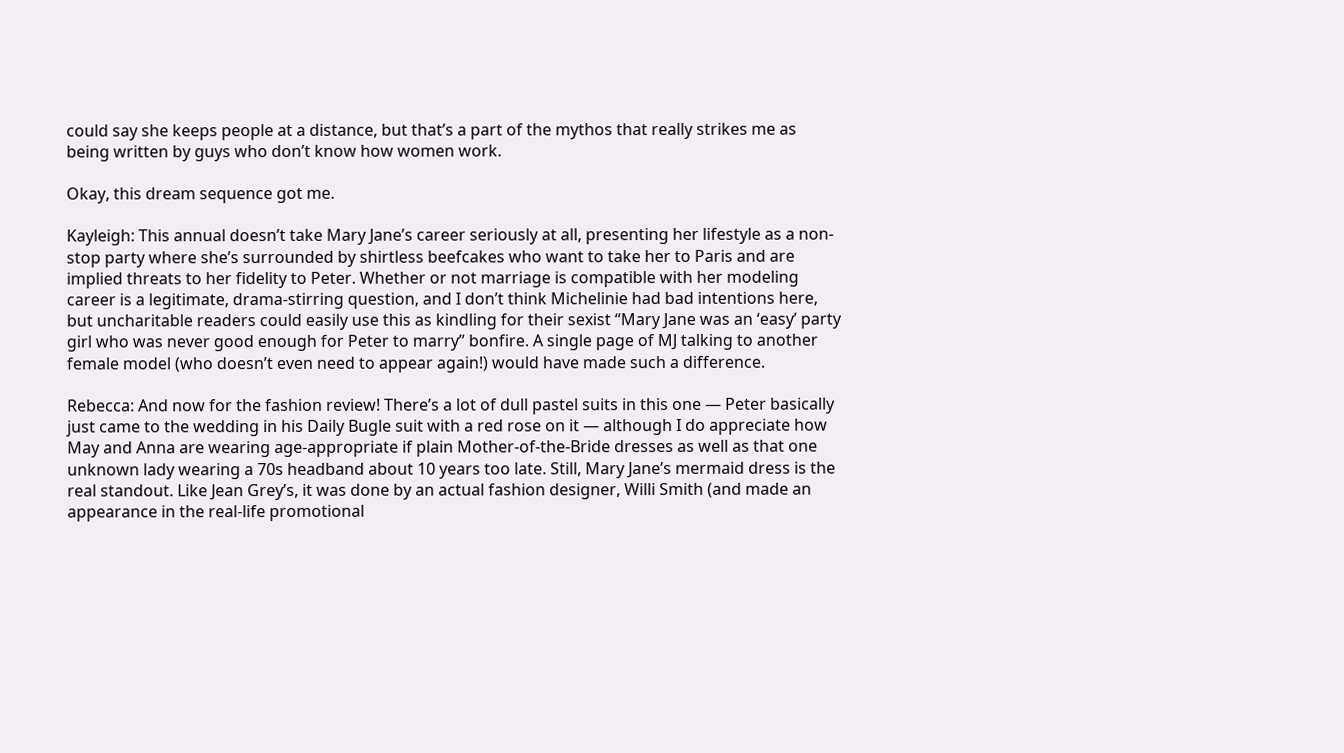could say she keeps people at a distance, but that’s a part of the mythos that really strikes me as being written by guys who don’t know how women work.

Okay, this dream sequence got me.

Kayleigh: This annual doesn’t take Mary Jane’s career seriously at all, presenting her lifestyle as a non-stop party where she’s surrounded by shirtless beefcakes who want to take her to Paris and are implied threats to her fidelity to Peter. Whether or not marriage is compatible with her modeling career is a legitimate, drama-stirring question, and I don’t think Michelinie had bad intentions here, but uncharitable readers could easily use this as kindling for their sexist “Mary Jane was an ‘easy’ party girl who was never good enough for Peter to marry” bonfire. A single page of MJ talking to another female model (who doesn’t even need to appear again!) would have made such a difference.

Rebecca: And now for the fashion review! There’s a lot of dull pastel suits in this one — Peter basically just came to the wedding in his Daily Bugle suit with a red rose on it — although I do appreciate how May and Anna are wearing age-appropriate if plain Mother-of-the-Bride dresses as well as that one unknown lady wearing a 70s headband about 10 years too late. Still, Mary Jane’s mermaid dress is the real standout. Like Jean Grey’s, it was done by an actual fashion designer, Willi Smith (and made an appearance in the real-life promotional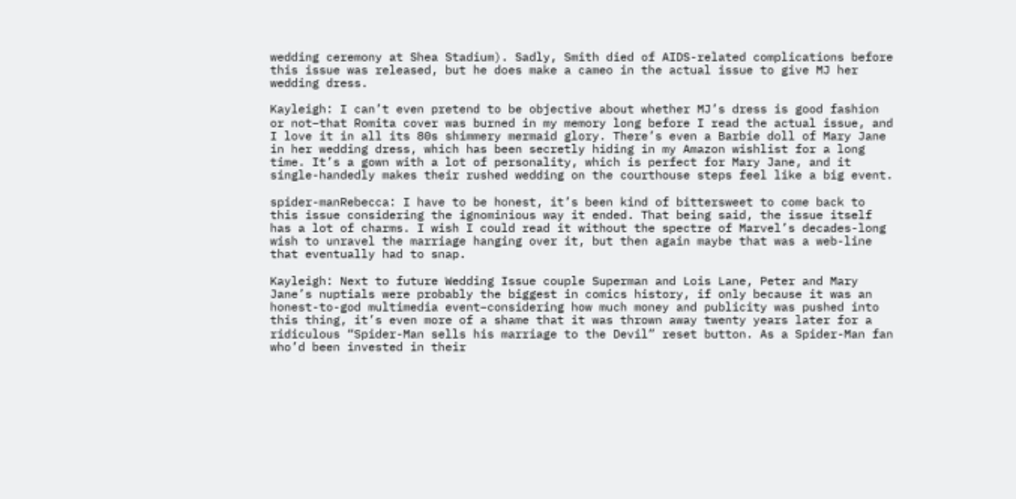wedding ceremony at Shea Stadium). Sadly, Smith died of AIDS-related complications before this issue was released, but he does make a cameo in the actual issue to give MJ her wedding dress.

Kayleigh: I can’t even pretend to be objective about whether MJ’s dress is good fashion or not–that Romita cover was burned in my memory long before I read the actual issue, and I love it in all its 80s shimmery mermaid glory. There’s even a Barbie doll of Mary Jane in her wedding dress, which has been secretly hiding in my Amazon wishlist for a long time. It’s a gown with a lot of personality, which is perfect for Mary Jane, and it single-handedly makes their rushed wedding on the courthouse steps feel like a big event.

spider-manRebecca: I have to be honest, it’s been kind of bittersweet to come back to this issue considering the ignominious way it ended. That being said, the issue itself has a lot of charms. I wish I could read it without the spectre of Marvel’s decades-long wish to unravel the marriage hanging over it, but then again maybe that was a web-line that eventually had to snap.

Kayleigh: Next to future Wedding Issue couple Superman and Lois Lane, Peter and Mary Jane’s nuptials were probably the biggest in comics history, if only because it was an honest-to-god multimedia event–considering how much money and publicity was pushed into this thing, it’s even more of a shame that it was thrown away twenty years later for a ridiculous “Spider-Man sells his marriage to the Devil” reset button. As a Spider-Man fan who’d been invested in their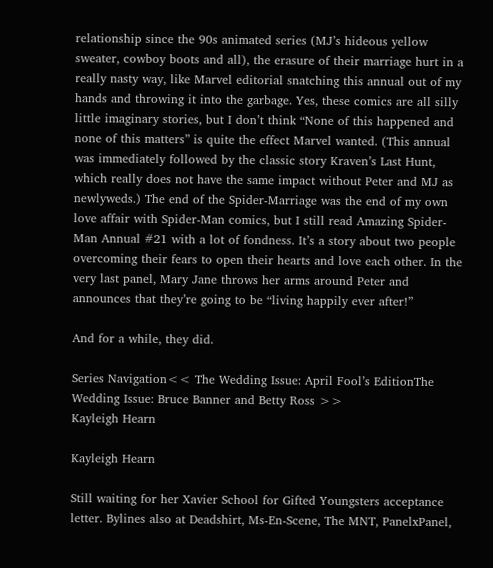relationship since the 90s animated series (MJ’s hideous yellow sweater, cowboy boots and all), the erasure of their marriage hurt in a really nasty way, like Marvel editorial snatching this annual out of my hands and throwing it into the garbage. Yes, these comics are all silly little imaginary stories, but I don’t think “None of this happened and none of this matters” is quite the effect Marvel wanted. (This annual was immediately followed by the classic story Kraven’s Last Hunt, which really does not have the same impact without Peter and MJ as newlyweds.) The end of the Spider-Marriage was the end of my own love affair with Spider-Man comics, but I still read Amazing Spider-Man Annual #21 with a lot of fondness. It’s a story about two people overcoming their fears to open their hearts and love each other. In the very last panel, Mary Jane throws her arms around Peter and announces that they’re going to be “living happily ever after!”

And for a while, they did.

Series Navigation<< The Wedding Issue: April Fool’s EditionThe Wedding Issue: Bruce Banner and Betty Ross >>
Kayleigh Hearn

Kayleigh Hearn

Still waiting for her Xavier School for Gifted Youngsters acceptance letter. Bylines also at Deadshirt, Ms-En-Scene, The MNT, PanelxPanel,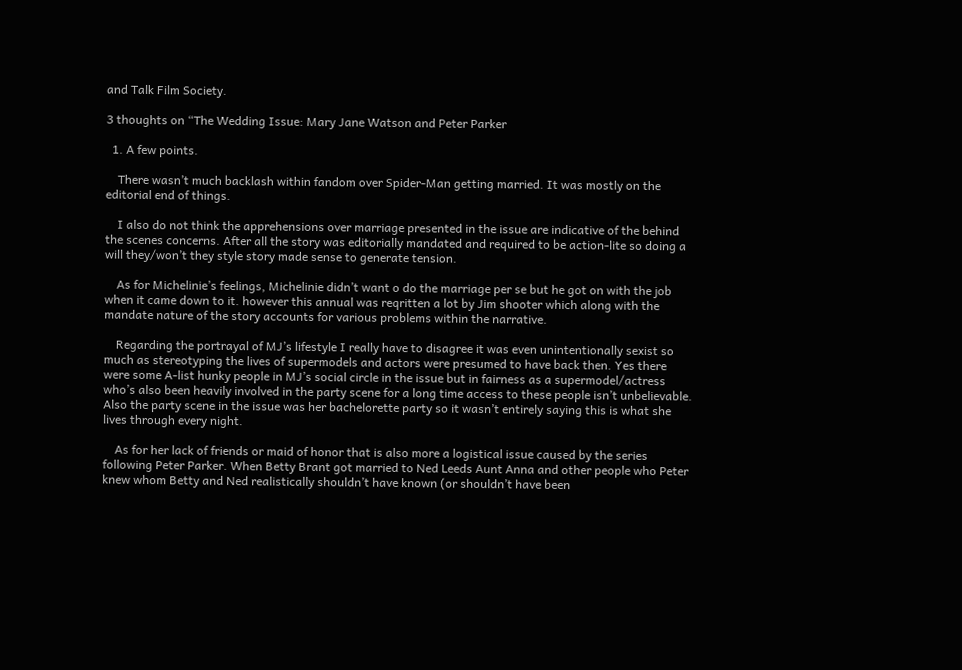and Talk Film Society.

3 thoughts on “The Wedding Issue: Mary Jane Watson and Peter Parker

  1. A few points.

    There wasn’t much backlash within fandom over Spider-Man getting married. It was mostly on the editorial end of things.

    I also do not think the apprehensions over marriage presented in the issue are indicative of the behind the scenes concerns. After all the story was editorially mandated and required to be action-lite so doing a will they/won’t they style story made sense to generate tension.

    As for Michelinie’s feelings, Michelinie didn’t want o do the marriage per se but he got on with the job when it came down to it. however this annual was reqritten a lot by Jim shooter which along with the mandate nature of the story accounts for various problems within the narrative.

    Regarding the portrayal of MJ’s lifestyle I really have to disagree it was even unintentionally sexist so much as stereotyping the lives of supermodels and actors were presumed to have back then. Yes there were some A-list hunky people in MJ’s social circle in the issue but in fairness as a supermodel/actress who’s also been heavily involved in the party scene for a long time access to these people isn’t unbelievable. Also the party scene in the issue was her bachelorette party so it wasn’t entirely saying this is what she lives through every night.

    As for her lack of friends or maid of honor that is also more a logistical issue caused by the series following Peter Parker. When Betty Brant got married to Ned Leeds Aunt Anna and other people who Peter knew whom Betty and Ned realistically shouldn’t have known (or shouldn’t have been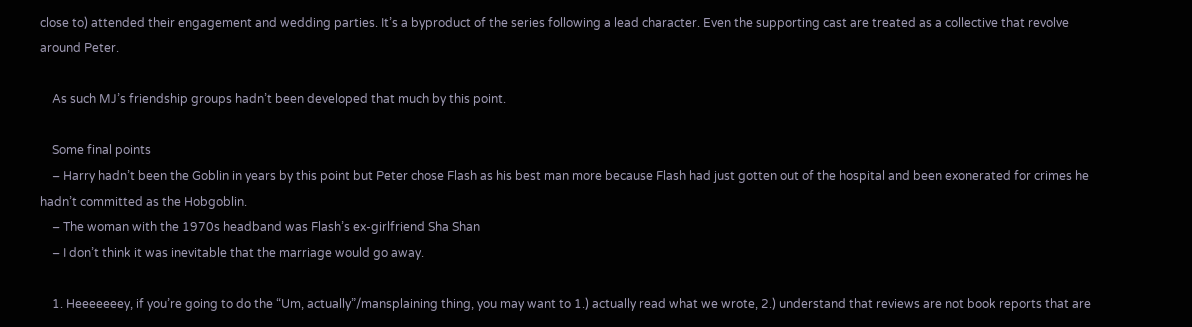close to) attended their engagement and wedding parties. It’s a byproduct of the series following a lead character. Even the supporting cast are treated as a collective that revolve around Peter.

    As such MJ’s friendship groups hadn’t been developed that much by this point.

    Some final points
    – Harry hadn’t been the Goblin in years by this point but Peter chose Flash as his best man more because Flash had just gotten out of the hospital and been exonerated for crimes he hadn’t committed as the Hobgoblin.
    – The woman with the 1970s headband was Flash’s ex-girlfriend Sha Shan
    – I don’t think it was inevitable that the marriage would go away.

    1. Heeeeeeey, if you’re going to do the “Um, actually”/mansplaining thing, you may want to 1.) actually read what we wrote, 2.) understand that reviews are not book reports that are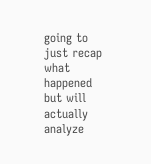going to just recap what happened but will actually analyze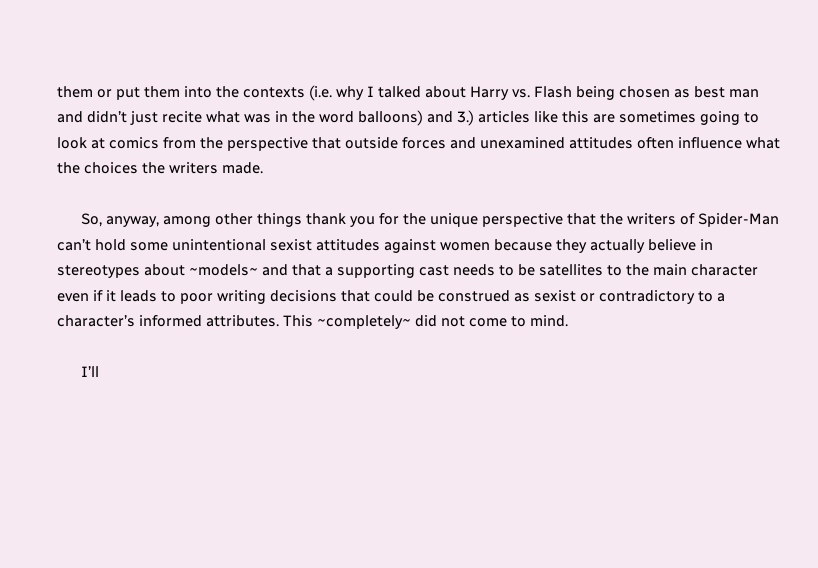them or put them into the contexts (i.e. why I talked about Harry vs. Flash being chosen as best man and didn’t just recite what was in the word balloons) and 3.) articles like this are sometimes going to look at comics from the perspective that outside forces and unexamined attitudes often influence what the choices the writers made.

      So, anyway, among other things thank you for the unique perspective that the writers of Spider-Man can’t hold some unintentional sexist attitudes against women because they actually believe in stereotypes about ~models~ and that a supporting cast needs to be satellites to the main character even if it leads to poor writing decisions that could be construed as sexist or contradictory to a character’s informed attributes. This ~completely~ did not come to mind.

      I’ll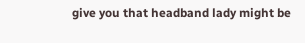give you that headband lady might be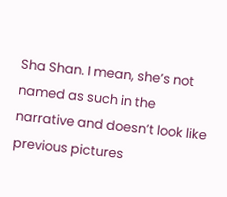Sha Shan. I mean, she’s not named as such in the narrative and doesn’t look like previous pictures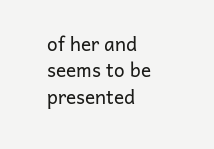of her and seems to be presented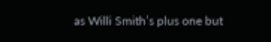as Willi Smith’s plus one but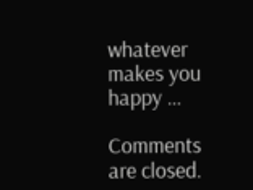whatever makes you happy …

Comments are closed.